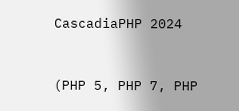CascadiaPHP 2024


(PHP 5, PHP 7, PHP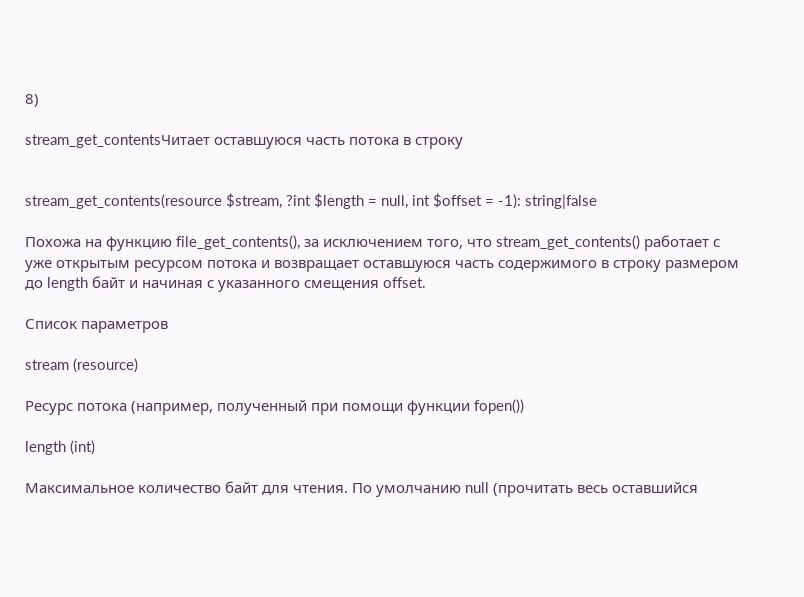8)

stream_get_contentsЧитает оставшуюся часть потока в строку


stream_get_contents(resource $stream, ?int $length = null, int $offset = -1): string|false

Похожа на функцию file_get_contents(), за исключением того, что stream_get_contents() работает с уже открытым ресурсом потока и возвращает оставшуюся часть содержимого в строку размером до length байт и начиная с указанного смещения offset.

Список параметров

stream (resource)

Ресурс потока (например, полученный при помощи функции fopen())

length (int)

Максимальное количество байт для чтения. По умолчанию null (прочитать весь оставшийся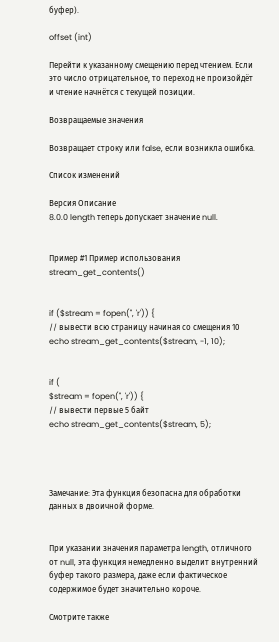буфер).

offset (int)

Перейти к указанному смещению перед чтением. Если это число отрицательное, то переход не произойдёт и чтение начнётся с текущей позиции.

Возвращаемые значения

Возвращает строку или false, если возникла ошибка.

Список изменений

Версия Описание
8.0.0 length теперь допускает значение null.


Пример #1 Пример использования stream_get_contents()


if ($stream = fopen('', 'r')) {
// вывести всю страницу начиная со смещения 10
echo stream_get_contents($stream, -1, 10);


if (
$stream = fopen('', 'r')) {
// вывести первые 5 байт
echo stream_get_contents($stream, 5);




Замечание: Эта функция безопасна для обработки данных в двоичной форме.


При указании значения параметра length, отличного от null, эта функция немедленно выделит внутренний буфер такого размера, даже если фактическое содержимое будет значительно короче.

Смотрите также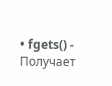• fgets() - Получает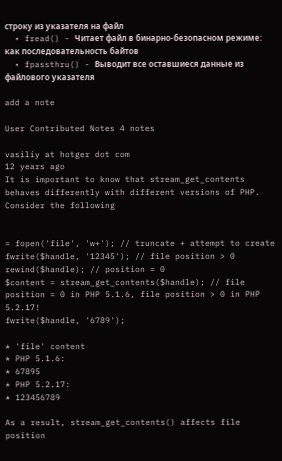строку из указателя на файл
  • fread() - Читает файл в бинарно-безопасном режиме: как последовательность байтов
  • fpassthru() - Выводит все оставшиеся данные из файлового указателя

add a note

User Contributed Notes 4 notes

vasiliy at hotger dot com
12 years ago
It is important to know that stream_get_contents behaves differently with different versions of PHP. Consider the following


= fopen('file', 'w+'); // truncate + attempt to create
fwrite($handle, '12345'); // file position > 0
rewind($handle); // position = 0
$content = stream_get_contents($handle); // file position = 0 in PHP 5.1.6, file position > 0 in PHP 5.2.17!
fwrite($handle, '6789');

* 'file' content
* PHP 5.1.6:
* 67895
* PHP 5.2.17:
* 123456789

As a result, stream_get_contents() affects file position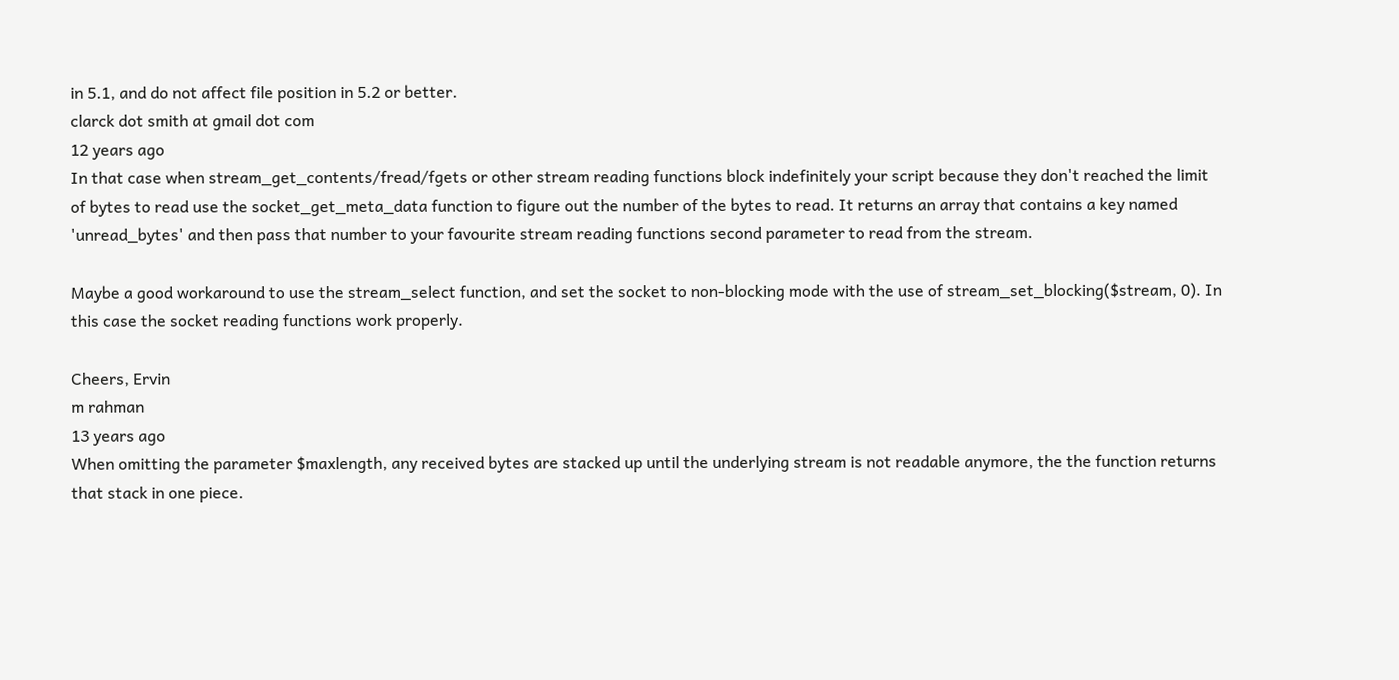in 5.1, and do not affect file position in 5.2 or better.
clarck dot smith at gmail dot com
12 years ago
In that case when stream_get_contents/fread/fgets or other stream reading functions block indefinitely your script because they don't reached the limit of bytes to read use the socket_get_meta_data function to figure out the number of the bytes to read. It returns an array that contains a key named 'unread_bytes' and then pass that number to your favourite stream reading functions second parameter to read from the stream.

Maybe a good workaround to use the stream_select function, and set the socket to non-blocking mode with the use of stream_set_blocking($stream, 0). In this case the socket reading functions work properly.

Cheers, Ervin
m rahman
13 years ago
When omitting the parameter $maxlength, any received bytes are stacked up until the underlying stream is not readable anymore, the the function returns that stack in one piece.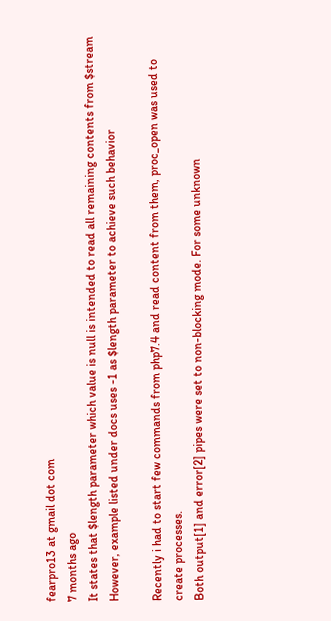fearpro13 at gmail dot com
7 months ago
It states that $length parameter which value is null is intended to read all remaining contents from $stream
However, example listed under docs uses -1 as $length parameter to achieve such behavior

Recently i had to start few commands from php7.4 and read content from them, proc_open was used to create processes.
Both output[1] and error[2] pipes were set to non-blocking mode. For some unknown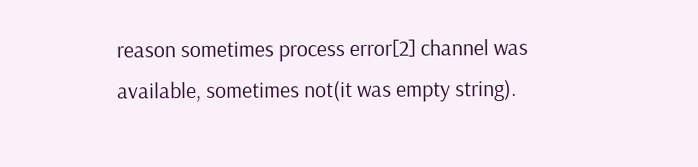reason sometimes process error[2] channel was available, sometimes not(it was empty string).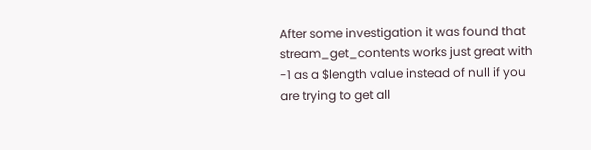After some investigation it was found that stream_get_contents works just great with -1 as a $length value instead of null if you are trying to get all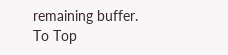remaining buffer.
To Top